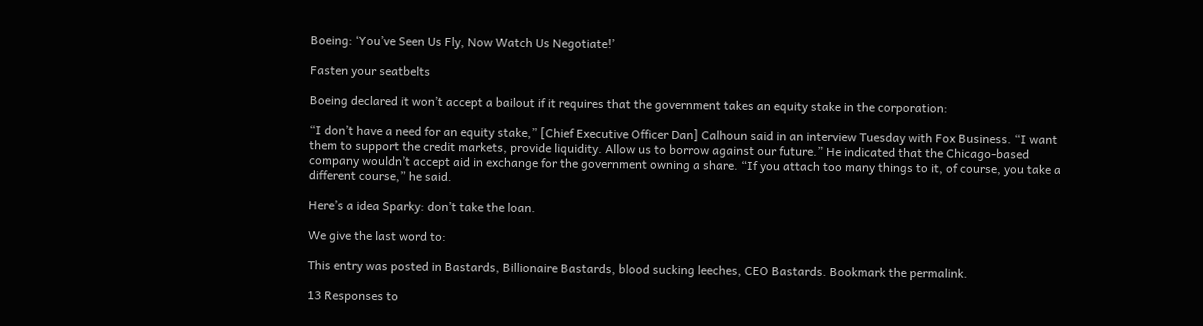Boeing: ‘You’ve Seen Us Fly, Now Watch Us Negotiate!’

Fasten your seatbelts

Boeing declared it won’t accept a bailout if it requires that the government takes an equity stake in the corporation:

“I don’t have a need for an equity stake,” [Chief Executive Officer Dan] Calhoun said in an interview Tuesday with Fox Business. “I want them to support the credit markets, provide liquidity. Allow us to borrow against our future.” He indicated that the Chicago-based company wouldn’t accept aid in exchange for the government owning a share. “If you attach too many things to it, of course, you take a different course,” he said.

Here’s a idea Sparky: don’t take the loan.

We give the last word to:

This entry was posted in Bastards, Billionaire Bastards, blood sucking leeches, CEO Bastards. Bookmark the permalink.

13 Responses to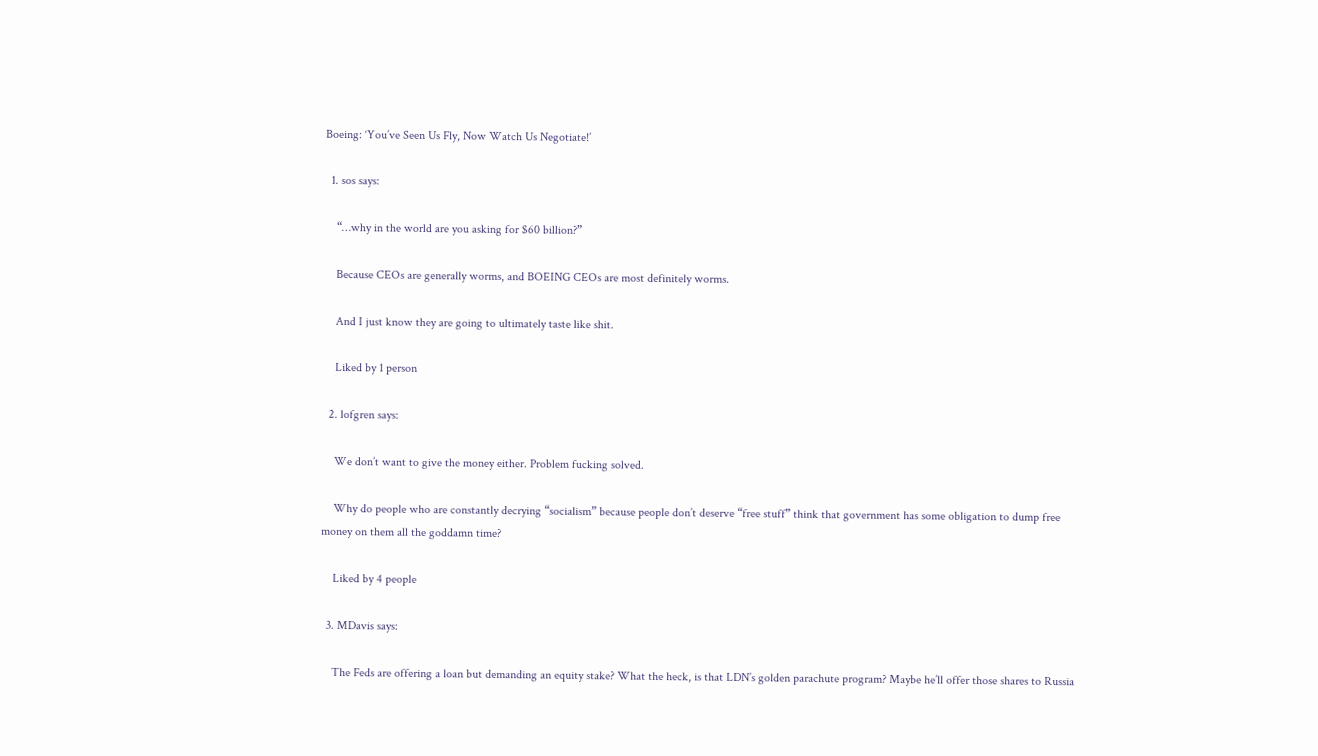Boeing: ‘You’ve Seen Us Fly, Now Watch Us Negotiate!’

  1. sos says:

    “…why in the world are you asking for $60 billion?”

    Because CEOs are generally worms, and BOEING CEOs are most definitely worms.

    And I just know they are going to ultimately taste like shit.

    Liked by 1 person

  2. lofgren says:

    We don’t want to give the money either. Problem fucking solved.

    Why do people who are constantly decrying “socialism” because people don’t deserve “free stuff” think that government has some obligation to dump free money on them all the goddamn time?

    Liked by 4 people

  3. MDavis says:

    The Feds are offering a loan but demanding an equity stake? What the heck, is that LDN’s golden parachute program? Maybe he’ll offer those shares to Russia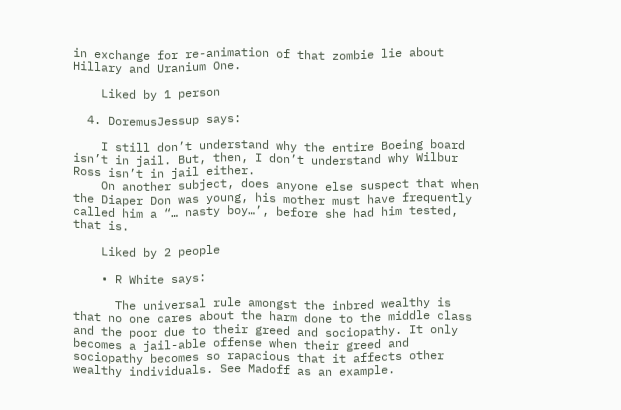in exchange for re-animation of that zombie lie about Hillary and Uranium One.

    Liked by 1 person

  4. DoremusJessup says:

    I still don’t understand why the entire Boeing board isn’t in jail. But, then, I don’t understand why Wilbur Ross isn’t in jail either.
    On another subject, does anyone else suspect that when the Diaper Don was young, his mother must have frequently called him a “… nasty boy…’, before she had him tested, that is.

    Liked by 2 people

    • R White says:

      The universal rule amongst the inbred wealthy is that no one cares about the harm done to the middle class and the poor due to their greed and sociopathy. It only becomes a jail-able offense when their greed and sociopathy becomes so rapacious that it affects other wealthy individuals. See Madoff as an example.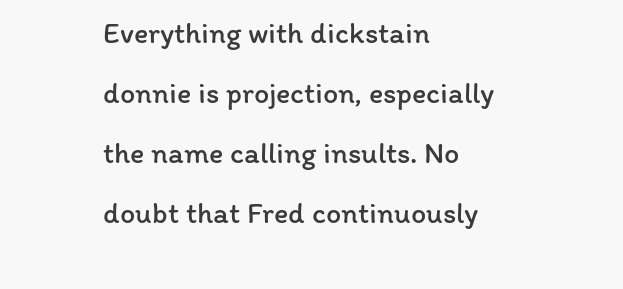Everything with dickstain donnie is projection, especially the name calling insults. No doubt that Fred continuously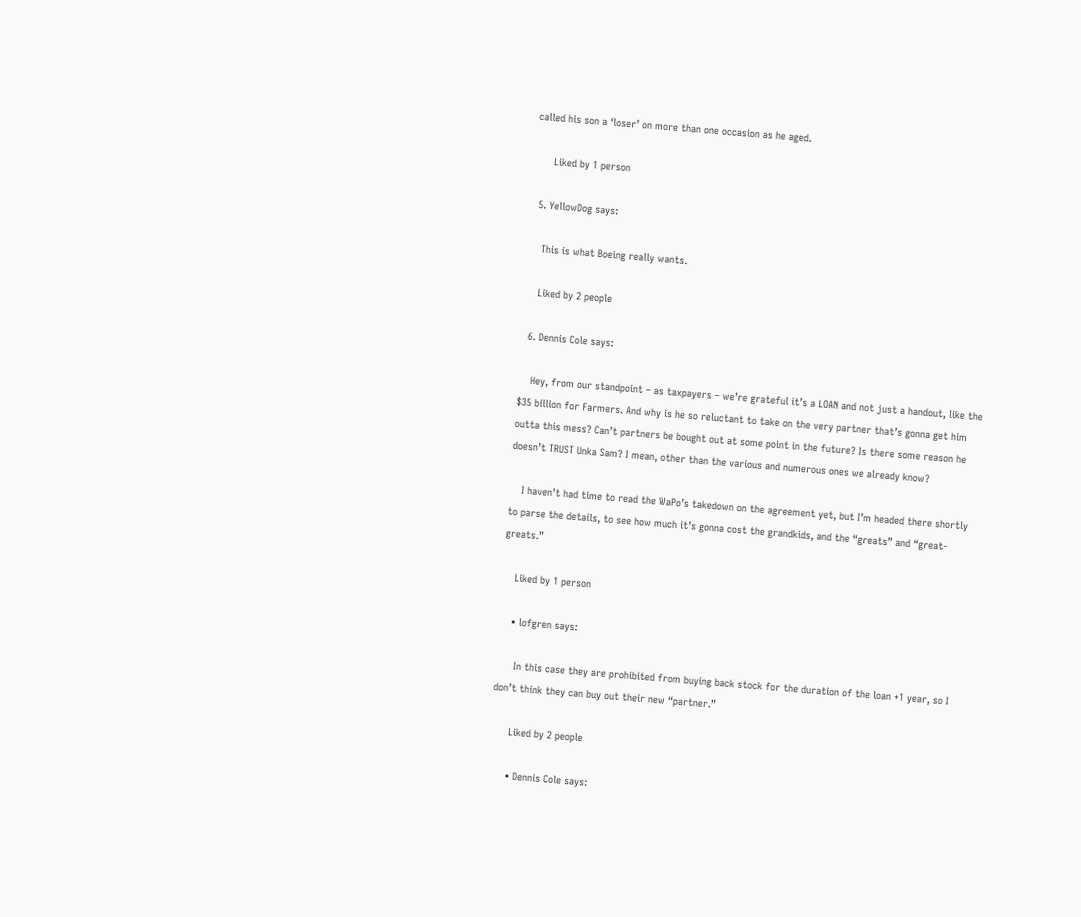called his son a ‘loser’ on more than one occasion as he aged.

      Liked by 1 person

  5. YellowDog says:

    This is what Boeing really wants.

    Liked by 2 people

  6. Dennis Cole says:

    Hey, from our standpoint – as taxpayers – we’re grateful it’s a LOAN and not just a handout, like the $35 billion for Farmers. And why is he so reluctant to take on the very partner that’s gonna get him outta this mess? Can’t partners be bought out at some point in the future? Is there some reason he doesn’t TRUST Unka Sam? I mean, other than the various and numerous ones we already know?

    I haven’t had time to read the WaPo’s takedown on the agreement yet, but I’m headed there shortly to parse the details, to see how much it’s gonna cost the grandkids, and the “greats” and “great-greats.”

    Liked by 1 person

    • lofgren says:

      In this case they are prohibited from buying back stock for the duration of the loan +1 year, so I don’t think they can buy out their new “partner.”

      Liked by 2 people

      • Dennis Cole says: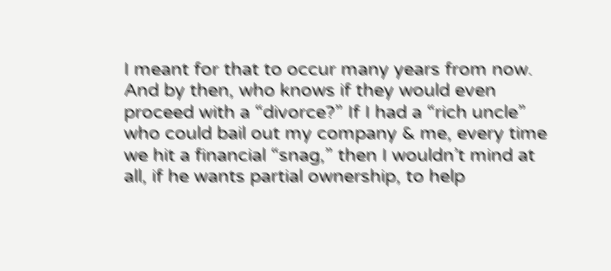I meant for that to occur many years from now. And by then, who knows if they would even proceed with a “divorce?” If I had a “rich uncle” who could bail out my company & me, every time we hit a financial “snag,” then I wouldn’t mind at all, if he wants partial ownership, to help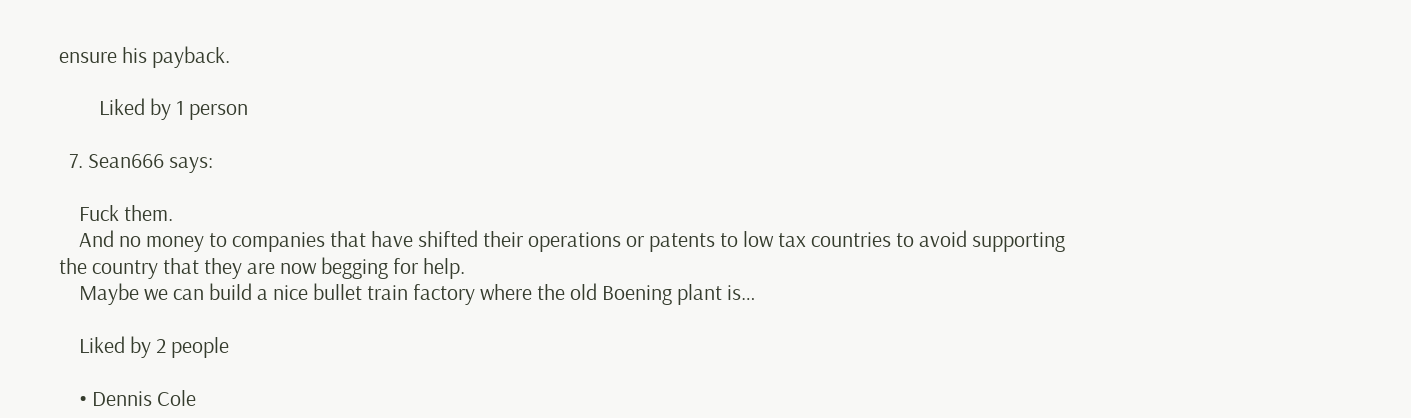ensure his payback.

        Liked by 1 person

  7. Sean666 says:

    Fuck them.
    And no money to companies that have shifted their operations or patents to low tax countries to avoid supporting the country that they are now begging for help.
    Maybe we can build a nice bullet train factory where the old Boening plant is…

    Liked by 2 people

    • Dennis Cole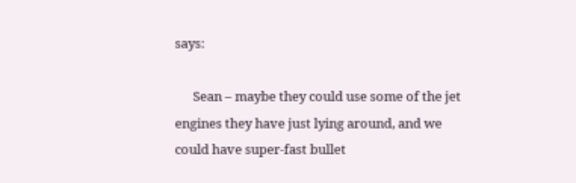says:

      Sean – maybe they could use some of the jet engines they have just lying around, and we could have super-fast bullet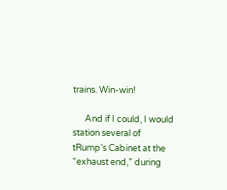trains. Win-win!

      And if I could, I would station several of tRump’s Cabinet at the “exhaust end,” during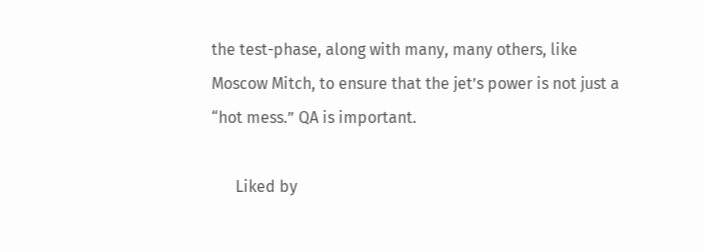the test-phase, along with many, many others, like Moscow Mitch, to ensure that the jet’s power is not just a “hot mess.” QA is important.

      Liked by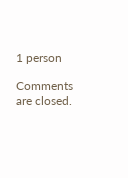1 person

Comments are closed.